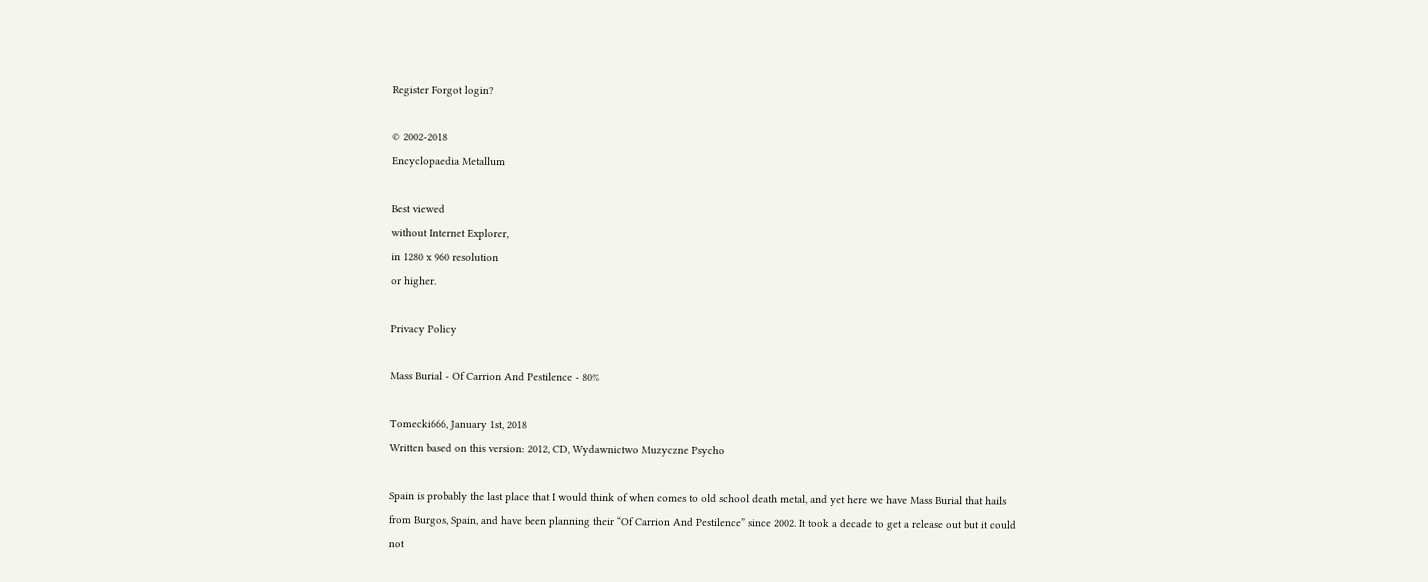Register Forgot login?

© 2002-2018
Encyclopaedia Metallum

Best viewed
without Internet Explorer,
in 1280 x 960 resolution
or higher.

Privacy Policy

Mass Burial - Of Carrion And Pestilence - 80%

Tomecki666, January 1st, 2018
Written based on this version: 2012, CD, Wydawnictwo Muzyczne Psycho

Spain is probably the last place that I would think of when comes to old school death metal, and yet here we have Mass Burial that hails from Burgos, Spain, and have been planning their “Of Carrion And Pestilence” since 2002. It took a decade to get a release out but it could not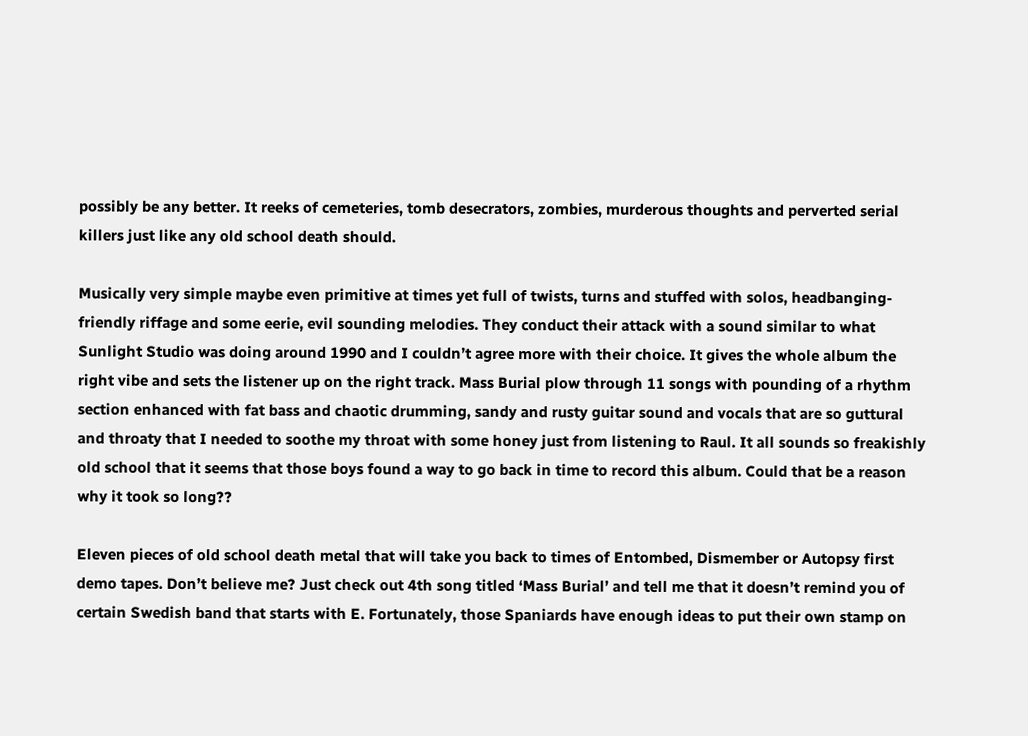possibly be any better. It reeks of cemeteries, tomb desecrators, zombies, murderous thoughts and perverted serial killers just like any old school death should.

Musically very simple maybe even primitive at times yet full of twists, turns and stuffed with solos, headbanging-friendly riffage and some eerie, evil sounding melodies. They conduct their attack with a sound similar to what Sunlight Studio was doing around 1990 and I couldn’t agree more with their choice. It gives the whole album the right vibe and sets the listener up on the right track. Mass Burial plow through 11 songs with pounding of a rhythm section enhanced with fat bass and chaotic drumming, sandy and rusty guitar sound and vocals that are so guttural and throaty that I needed to soothe my throat with some honey just from listening to Raul. It all sounds so freakishly old school that it seems that those boys found a way to go back in time to record this album. Could that be a reason why it took so long??

Eleven pieces of old school death metal that will take you back to times of Entombed, Dismember or Autopsy first demo tapes. Don’t believe me? Just check out 4th song titled ‘Mass Burial’ and tell me that it doesn’t remind you of certain Swedish band that starts with E. Fortunately, those Spaniards have enough ideas to put their own stamp on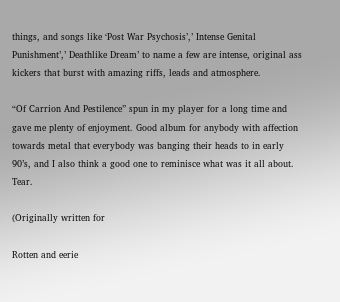things, and songs like ‘Post War Psychosis’,’ Intense Genital Punishment’,’ Deathlike Dream’ to name a few are intense, original ass kickers that burst with amazing riffs, leads and atmosphere.

“Of Carrion And Pestilence” spun in my player for a long time and gave me plenty of enjoyment. Good album for anybody with affection towards metal that everybody was banging their heads to in early 90’s, and I also think a good one to reminisce what was it all about. Tear.

(Originally written for

Rotten and eerie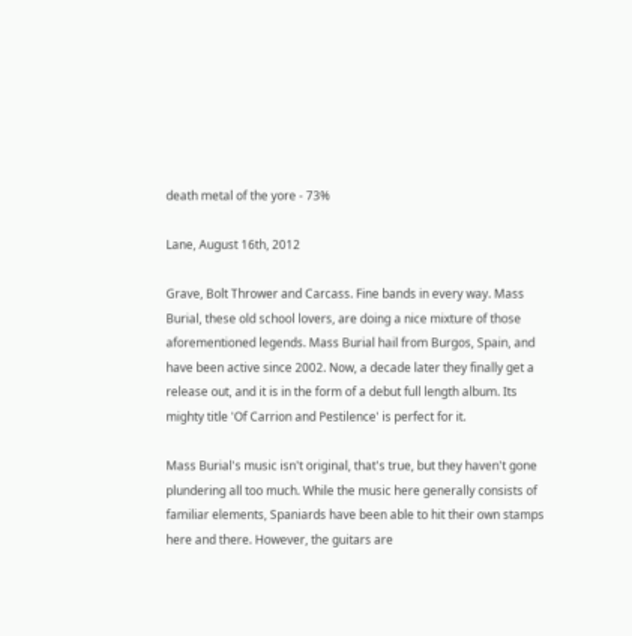death metal of the yore - 73%

Lane, August 16th, 2012

Grave, Bolt Thrower and Carcass. Fine bands in every way. Mass Burial, these old school lovers, are doing a nice mixture of those aforementioned legends. Mass Burial hail from Burgos, Spain, and have been active since 2002. Now, a decade later they finally get a release out, and it is in the form of a debut full length album. Its mighty title 'Of Carrion and Pestilence' is perfect for it.

Mass Burial's music isn't original, that's true, but they haven't gone plundering all too much. While the music here generally consists of familiar elements, Spaniards have been able to hit their own stamps here and there. However, the guitars are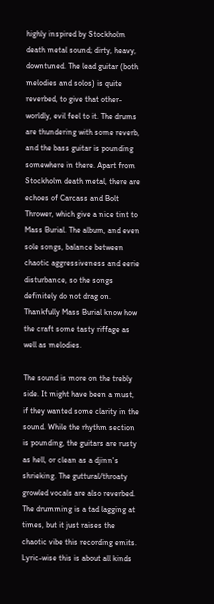highly inspired by Stockholm death metal sound; dirty, heavy, downtuned. The lead guitar (both melodies and solos) is quite reverbed, to give that other-worldly, evil feel to it. The drums are thundering with some reverb, and the bass guitar is pounding somewhere in there. Apart from Stockholm death metal, there are echoes of Carcass and Bolt Thrower, which give a nice tint to Mass Burial. The album, and even sole songs, balance between chaotic aggressiveness and eerie disturbance, so the songs definitely do not drag on. Thankfully Mass Burial know how the craft some tasty riffage as well as melodies.

The sound is more on the trebly side. It might have been a must, if they wanted some clarity in the sound. While the rhythm section is pounding, the guitars are rusty as hell, or clean as a djinn's shrieking. The guttural/throaty growled vocals are also reverbed. The drumming is a tad lagging at times, but it just raises the chaotic vibe this recording emits. Lyric-wise this is about all kinds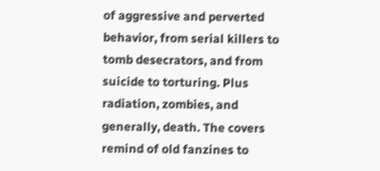of aggressive and perverted behavior, from serial killers to tomb desecrators, and from suicide to torturing. Plus radiation, zombies, and generally, death. The covers remind of old fanzines to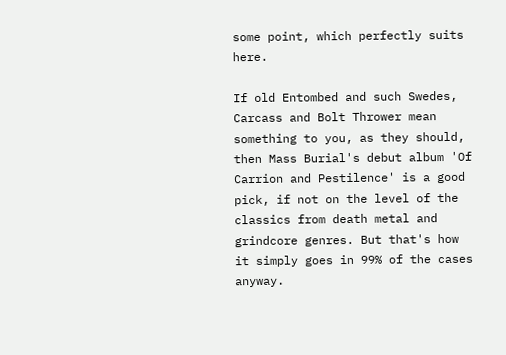some point, which perfectly suits here.

If old Entombed and such Swedes, Carcass and Bolt Thrower mean something to you, as they should, then Mass Burial's debut album 'Of Carrion and Pestilence' is a good pick, if not on the level of the classics from death metal and grindcore genres. But that's how it simply goes in 99% of the cases anyway.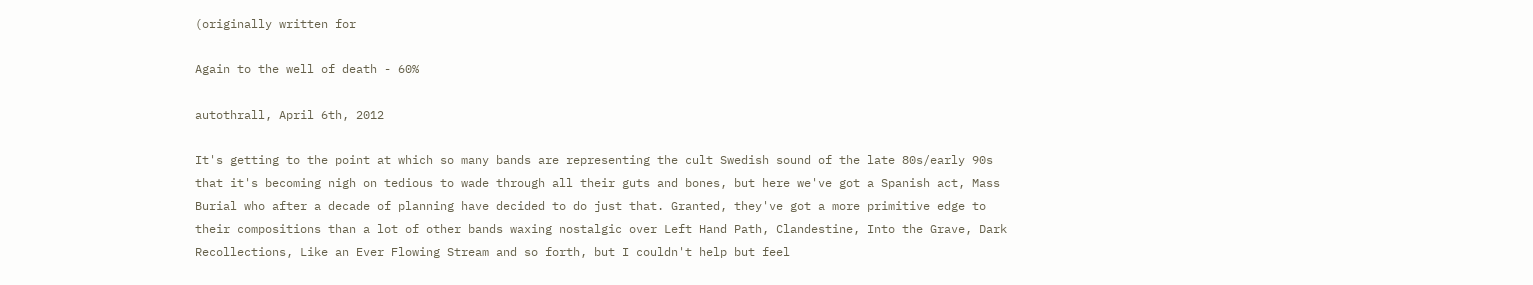(originally written for

Again to the well of death - 60%

autothrall, April 6th, 2012

It's getting to the point at which so many bands are representing the cult Swedish sound of the late 80s/early 90s that it's becoming nigh on tedious to wade through all their guts and bones, but here we've got a Spanish act, Mass Burial who after a decade of planning have decided to do just that. Granted, they've got a more primitive edge to their compositions than a lot of other bands waxing nostalgic over Left Hand Path, Clandestine, Into the Grave, Dark Recollections, Like an Ever Flowing Stream and so forth, but I couldn't help but feel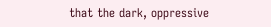that the dark, oppressive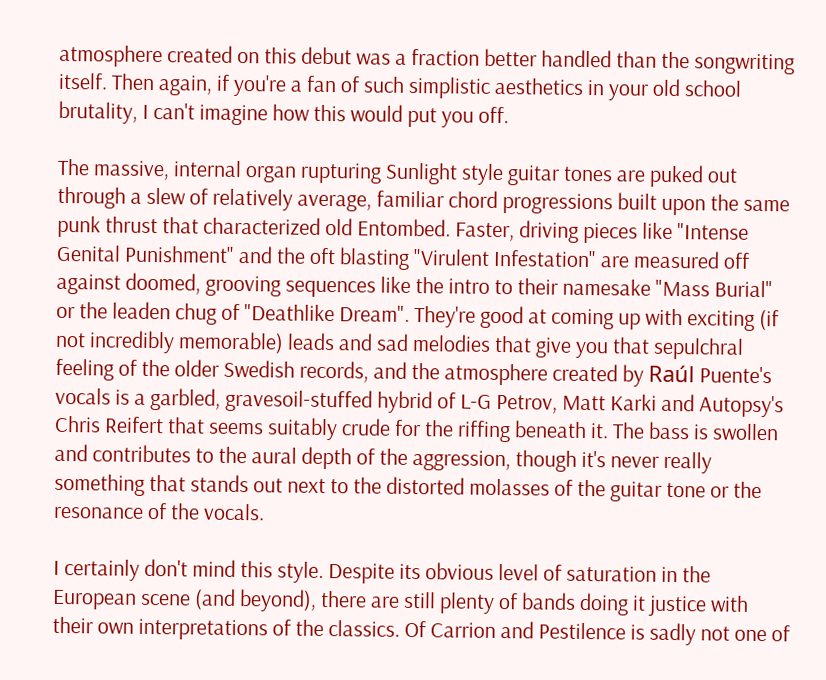atmosphere created on this debut was a fraction better handled than the songwriting itself. Then again, if you're a fan of such simplistic aesthetics in your old school brutality, I can't imagine how this would put you off.

The massive, internal organ rupturing Sunlight style guitar tones are puked out through a slew of relatively average, familiar chord progressions built upon the same punk thrust that characterized old Entombed. Faster, driving pieces like "Intense Genital Punishment" and the oft blasting "Virulent Infestation" are measured off against doomed, grooving sequences like the intro to their namesake "Mass Burial" or the leaden chug of "Deathlike Dream". They're good at coming up with exciting (if not incredibly memorable) leads and sad melodies that give you that sepulchral feeling of the older Swedish records, and the atmosphere created by Raúl Puente's vocals is a garbled, gravesoil-stuffed hybrid of L-G Petrov, Matt Karki and Autopsy's Chris Reifert that seems suitably crude for the riffing beneath it. The bass is swollen and contributes to the aural depth of the aggression, though it's never really something that stands out next to the distorted molasses of the guitar tone or the resonance of the vocals.

I certainly don't mind this style. Despite its obvious level of saturation in the European scene (and beyond), there are still plenty of bands doing it justice with their own interpretations of the classics. Of Carrion and Pestilence is sadly not one of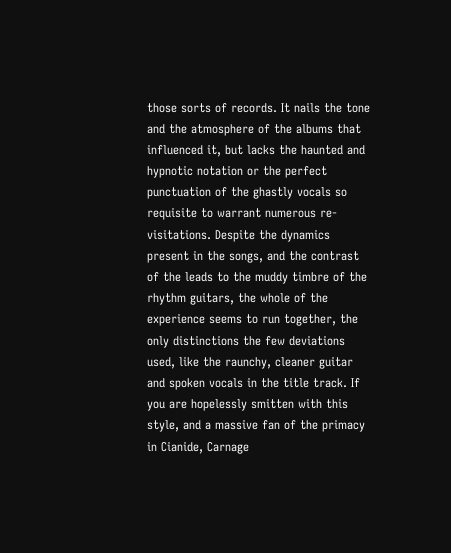those sorts of records. It nails the tone and the atmosphere of the albums that influenced it, but lacks the haunted and hypnotic notation or the perfect punctuation of the ghastly vocals so requisite to warrant numerous re-visitations. Despite the dynamics present in the songs, and the contrast of the leads to the muddy timbre of the rhythm guitars, the whole of the experience seems to run together, the only distinctions the few deviations used, like the raunchy, cleaner guitar and spoken vocals in the title track. If you are hopelessly smitten with this style, and a massive fan of the primacy in Cianide, Carnage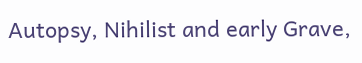Autopsy, Nihilist and early Grave,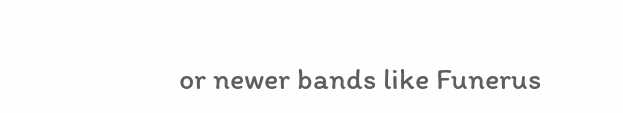or newer bands like Funerus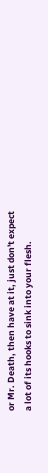or Mr. Death, then have at it, just don't expect a lot of its hooks to sink into your flesh.